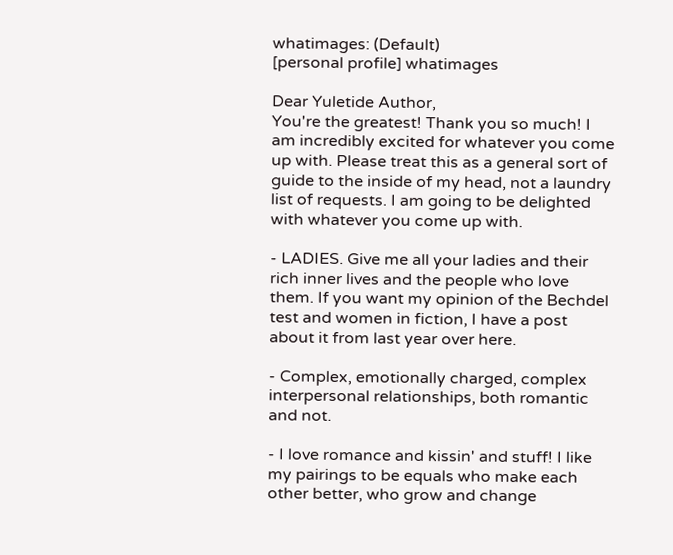whatimages: (Default)
[personal profile] whatimages

Dear Yuletide Author,
You're the greatest! Thank you so much! I am incredibly excited for whatever you come up with. Please treat this as a general sort of guide to the inside of my head, not a laundry list of requests. I am going to be delighted with whatever you come up with.

- LADIES. Give me all your ladies and their rich inner lives and the people who love them. If you want my opinion of the Bechdel test and women in fiction, I have a post about it from last year over here.

- Complex, emotionally charged, complex interpersonal relationships, both romantic and not.

- I love romance and kissin' and stuff! I like my pairings to be equals who make each other better, who grow and change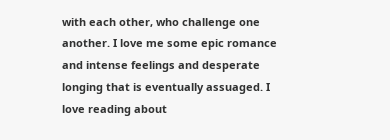with each other, who challenge one another. I love me some epic romance and intense feelings and desperate longing that is eventually assuaged. I love reading about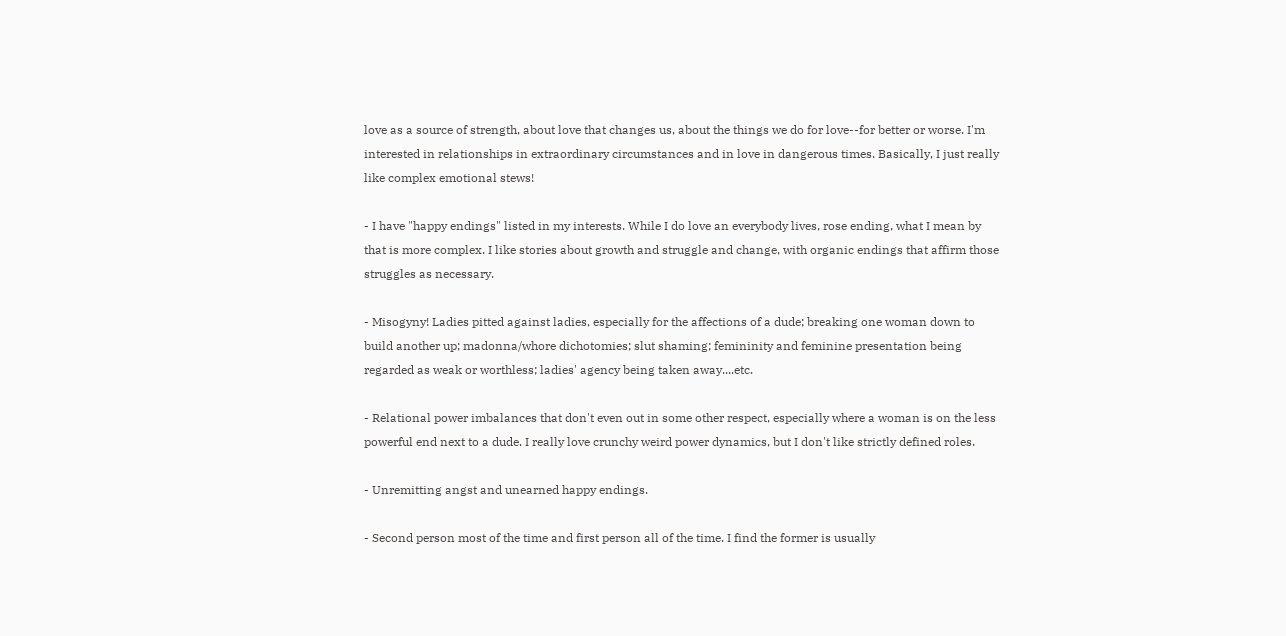love as a source of strength, about love that changes us, about the things we do for love--for better or worse. I'm interested in relationships in extraordinary circumstances and in love in dangerous times. Basically, I just really like complex emotional stews!

- I have "happy endings" listed in my interests. While I do love an everybody lives, rose ending, what I mean by that is more complex. I like stories about growth and struggle and change, with organic endings that affirm those struggles as necessary.

- Misogyny! Ladies pitted against ladies, especially for the affections of a dude; breaking one woman down to build another up; madonna/whore dichotomies; slut shaming; femininity and feminine presentation being regarded as weak or worthless; ladies' agency being taken away....etc.

- Relational power imbalances that don't even out in some other respect, especially where a woman is on the less powerful end next to a dude. I really love crunchy weird power dynamics, but I don't like strictly defined roles.

- Unremitting angst and unearned happy endings.

- Second person most of the time and first person all of the time. I find the former is usually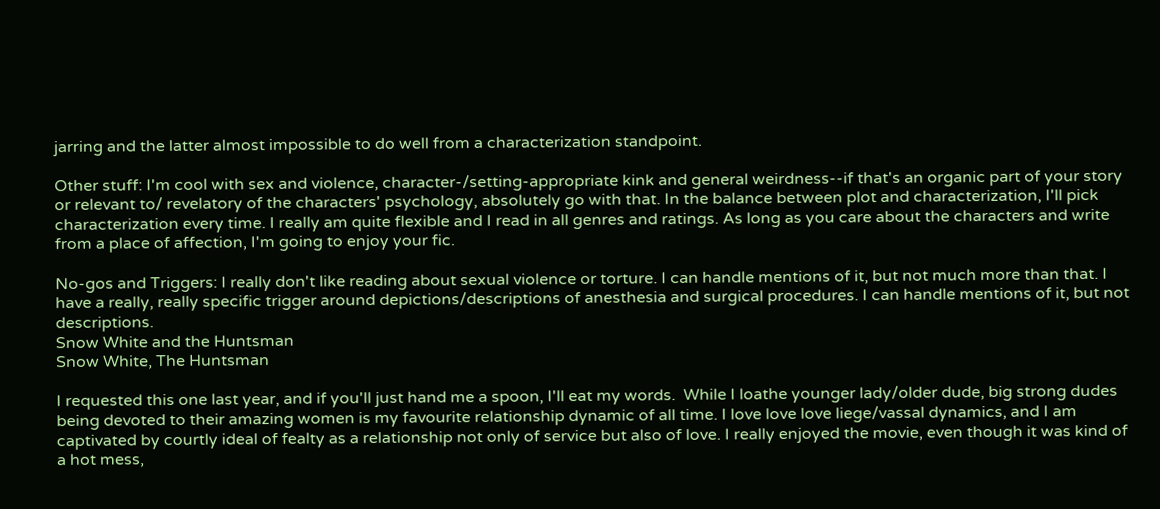jarring and the latter almost impossible to do well from a characterization standpoint.

Other stuff: I'm cool with sex and violence, character-/setting-appropriate kink and general weirdness--if that's an organic part of your story or relevant to/ revelatory of the characters' psychology, absolutely go with that. In the balance between plot and characterization, I'll pick characterization every time. I really am quite flexible and I read in all genres and ratings. As long as you care about the characters and write from a place of affection, I'm going to enjoy your fic.

No-gos and Triggers: I really don't like reading about sexual violence or torture. I can handle mentions of it, but not much more than that. I have a really, really specific trigger around depictions/descriptions of anesthesia and surgical procedures. I can handle mentions of it, but not descriptions.
Snow White and the Huntsman
Snow White, The Huntsman

I requested this one last year, and if you'll just hand me a spoon, I'll eat my words.  While I loathe younger lady/older dude, big strong dudes being devoted to their amazing women is my favourite relationship dynamic of all time. I love love love liege/vassal dynamics, and I am captivated by courtly ideal of fealty as a relationship not only of service but also of love. I really enjoyed the movie, even though it was kind of a hot mess,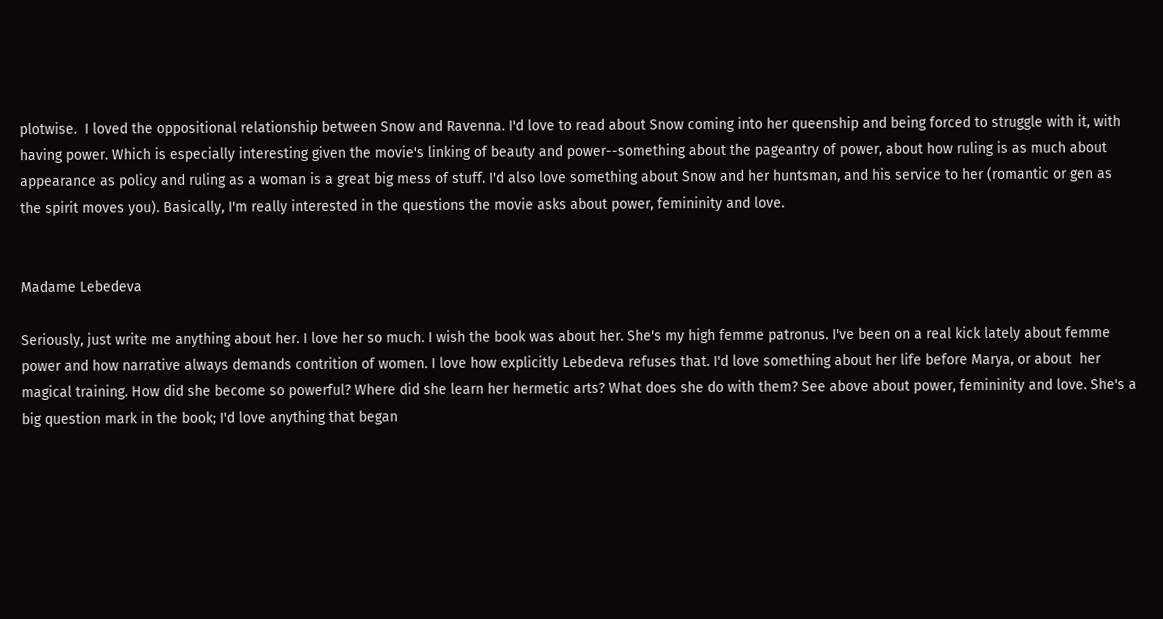plotwise.  I loved the oppositional relationship between Snow and Ravenna. I'd love to read about Snow coming into her queenship and being forced to struggle with it, with having power. Which is especially interesting given the movie's linking of beauty and power--something about the pageantry of power, about how ruling is as much about appearance as policy and ruling as a woman is a great big mess of stuff. I'd also love something about Snow and her huntsman, and his service to her (romantic or gen as the spirit moves you). Basically, I'm really interested in the questions the movie asks about power, femininity and love.


Madame Lebedeva

Seriously, just write me anything about her. I love her so much. I wish the book was about her. She's my high femme patronus. I've been on a real kick lately about femme power and how narrative always demands contrition of women. I love how explicitly Lebedeva refuses that. I'd love something about her life before Marya, or about  her magical training. How did she become so powerful? Where did she learn her hermetic arts? What does she do with them? See above about power, femininity and love. She's a big question mark in the book; I'd love anything that began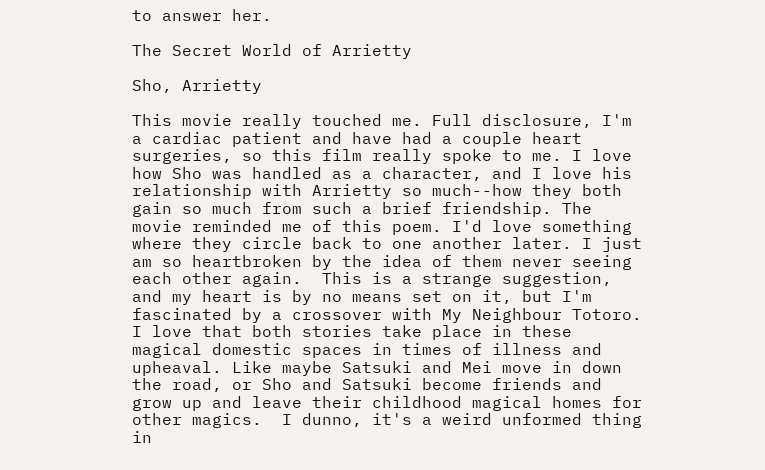to answer her.

The Secret World of Arrietty

Sho, Arrietty

This movie really touched me. Full disclosure, I'm a cardiac patient and have had a couple heart surgeries, so this film really spoke to me. I love how Sho was handled as a character, and I love his relationship with Arrietty so much--how they both gain so much from such a brief friendship. The movie reminded me of this poem. I'd love something where they circle back to one another later. I just am so heartbroken by the idea of them never seeing each other again.  This is a strange suggestion, and my heart is by no means set on it, but I'm fascinated by a crossover with My Neighbour Totoro. I love that both stories take place in these magical domestic spaces in times of illness and upheaval. Like maybe Satsuki and Mei move in down the road, or Sho and Satsuki become friends and grow up and leave their childhood magical homes for other magics.  I dunno, it's a weird unformed thing in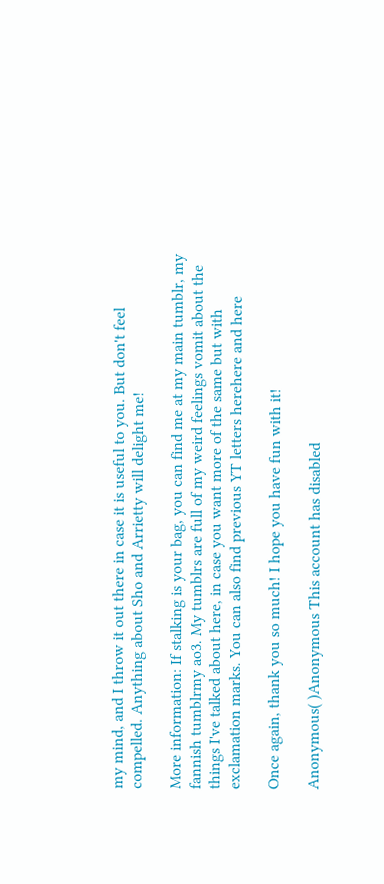my mind, and I throw it out there in case it is useful to you. But don't feel compelled. Anything about Sho and Arrietty will delight me!

More information: If stalking is your bag, you can find me at my main tumblr, my fannish tumblrmy ao3. My tumblrs are full of my weird feelings vomit about the things I've talked about here, in case you want more of the same but with exclamation marks. You can also find previous YT letters herehere and here

Once again, thank you so much! I hope you have fun with it!

Anonymous( )Anonymous This account has disabled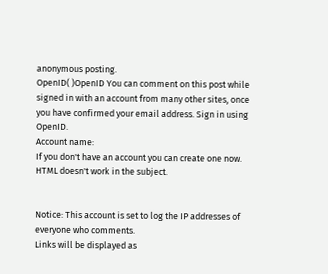anonymous posting.
OpenID( )OpenID You can comment on this post while signed in with an account from many other sites, once you have confirmed your email address. Sign in using OpenID.
Account name:
If you don't have an account you can create one now.
HTML doesn't work in the subject.


Notice: This account is set to log the IP addresses of everyone who comments.
Links will be displayed as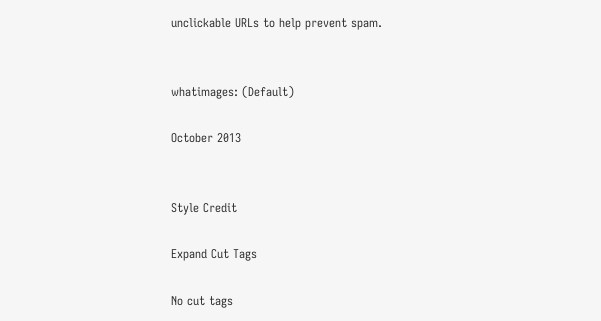unclickable URLs to help prevent spam.


whatimages: (Default)

October 2013


Style Credit

Expand Cut Tags

No cut tags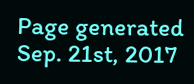Page generated Sep. 21st, 2017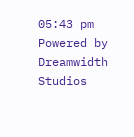05:43 pm
Powered by Dreamwidth Studios